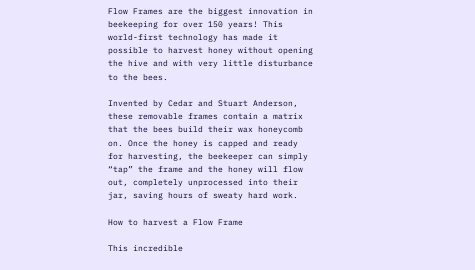Flow Frames are the biggest innovation in beekeeping for over 150 years! This world-first technology has made it possible to harvest honey without opening the hive and with very little disturbance to the bees.

Invented by Cedar and Stuart Anderson, these removable frames contain a matrix that the bees build their wax honeycomb on. Once the honey is capped and ready for harvesting, the beekeeper can simply “tap” the frame and the honey will flow out, completely unprocessed into their jar, saving hours of sweaty hard work.

How to harvest a Flow Frame

This incredible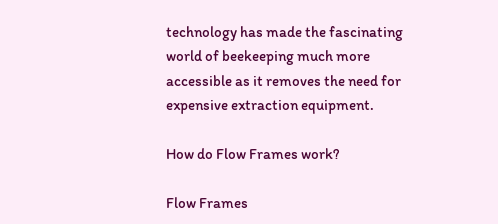technology has made the fascinating world of beekeeping much more accessible as it removes the need for expensive extraction equipment.

How do Flow Frames work?

Flow Frames